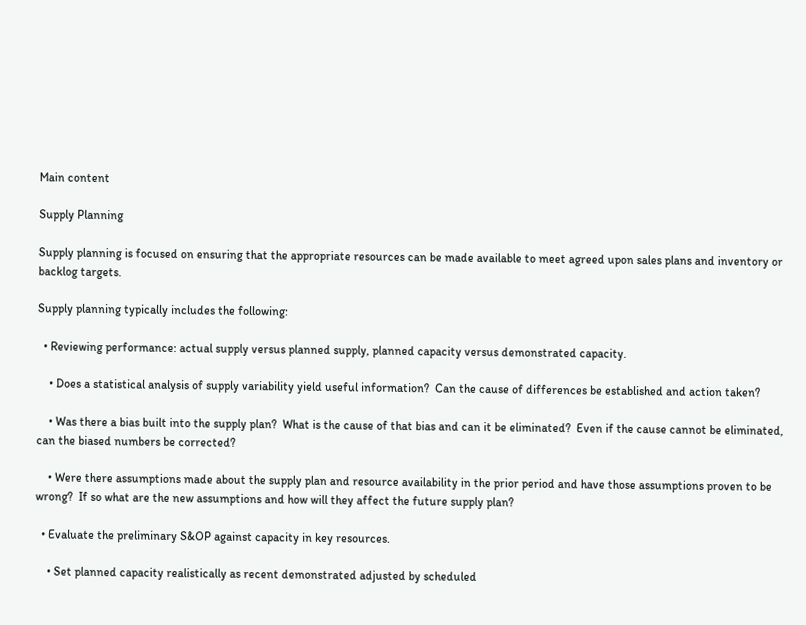Main content

Supply Planning

Supply planning is focused on ensuring that the appropriate resources can be made available to meet agreed upon sales plans and inventory or backlog targets.

Supply planning typically includes the following:

  • Reviewing performance: actual supply versus planned supply, planned capacity versus demonstrated capacity.

    • Does a statistical analysis of supply variability yield useful information?  Can the cause of differences be established and action taken?

    • Was there a bias built into the supply plan?  What is the cause of that bias and can it be eliminated?  Even if the cause cannot be eliminated, can the biased numbers be corrected?

    • Were there assumptions made about the supply plan and resource availability in the prior period and have those assumptions proven to be wrong?  If so what are the new assumptions and how will they affect the future supply plan?

  • Evaluate the preliminary S&OP against capacity in key resources.

    • Set planned capacity realistically as recent demonstrated adjusted by scheduled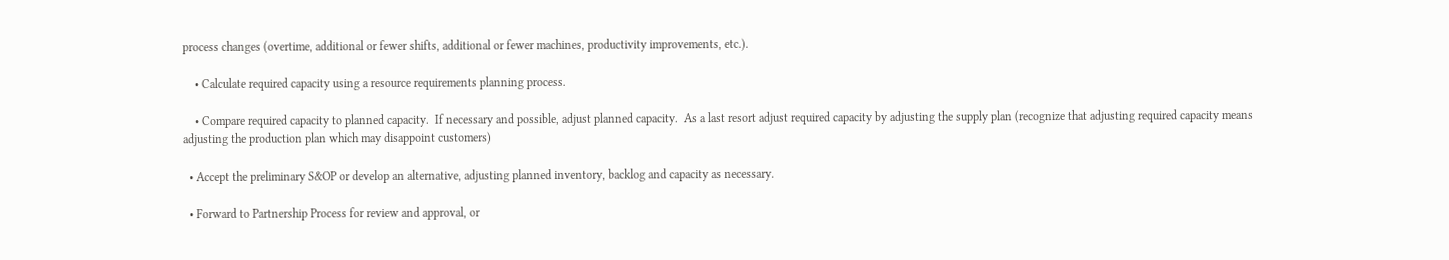process changes (overtime, additional or fewer shifts, additional or fewer machines, productivity improvements, etc.).

    • Calculate required capacity using a resource requirements planning process.

    • Compare required capacity to planned capacity.  If necessary and possible, adjust planned capacity.  As a last resort adjust required capacity by adjusting the supply plan (recognize that adjusting required capacity means adjusting the production plan which may disappoint customers)

  • Accept the preliminary S&OP or develop an alternative, adjusting planned inventory, backlog and capacity as necessary.

  • Forward to Partnership Process for review and approval, or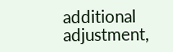additional adjustment,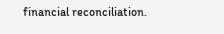financial reconciliation.